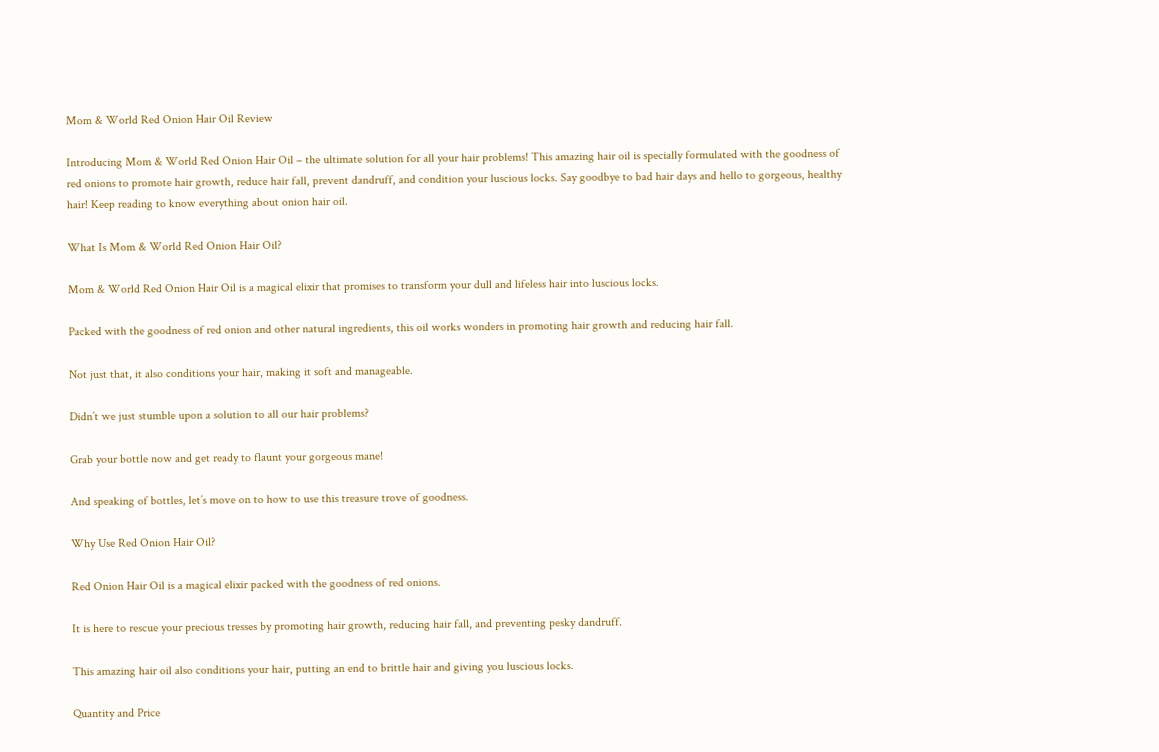Mom & World Red Onion Hair Oil Review

Introducing Mom & World Red Onion Hair Oil – the ultimate solution for all your hair problems! This amazing hair oil is specially formulated with the goodness of red onions to promote hair growth, reduce hair fall, prevent dandruff, and condition your luscious locks. Say goodbye to bad hair days and hello to gorgeous, healthy hair! Keep reading to know everything about onion hair oil.

What Is Mom & World Red Onion Hair Oil?

Mom & World Red Onion Hair Oil is a magical elixir that promises to transform your dull and lifeless hair into luscious locks.

Packed with the goodness of red onion and other natural ingredients, this oil works wonders in promoting hair growth and reducing hair fall.

Not just that, it also conditions your hair, making it soft and manageable.

Didn’t we just stumble upon a solution to all our hair problems?

Grab your bottle now and get ready to flaunt your gorgeous mane!

And speaking of bottles, let’s move on to how to use this treasure trove of goodness.

Why Use Red Onion Hair Oil?

Red Onion Hair Oil is a magical elixir packed with the goodness of red onions.

It is here to rescue your precious tresses by promoting hair growth, reducing hair fall, and preventing pesky dandruff.

This amazing hair oil also conditions your hair, putting an end to brittle hair and giving you luscious locks.

Quantity and Price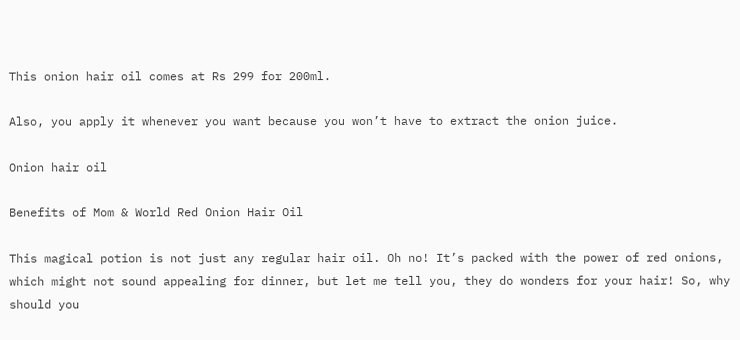This onion hair oil comes at Rs 299 for 200ml.

Also, you apply it whenever you want because you won’t have to extract the onion juice.

Onion hair oil

Benefits of Mom & World Red Onion Hair Oil

This magical potion is not just any regular hair oil. Oh no! It’s packed with the power of red onions, which might not sound appealing for dinner, but let me tell you, they do wonders for your hair! So, why should you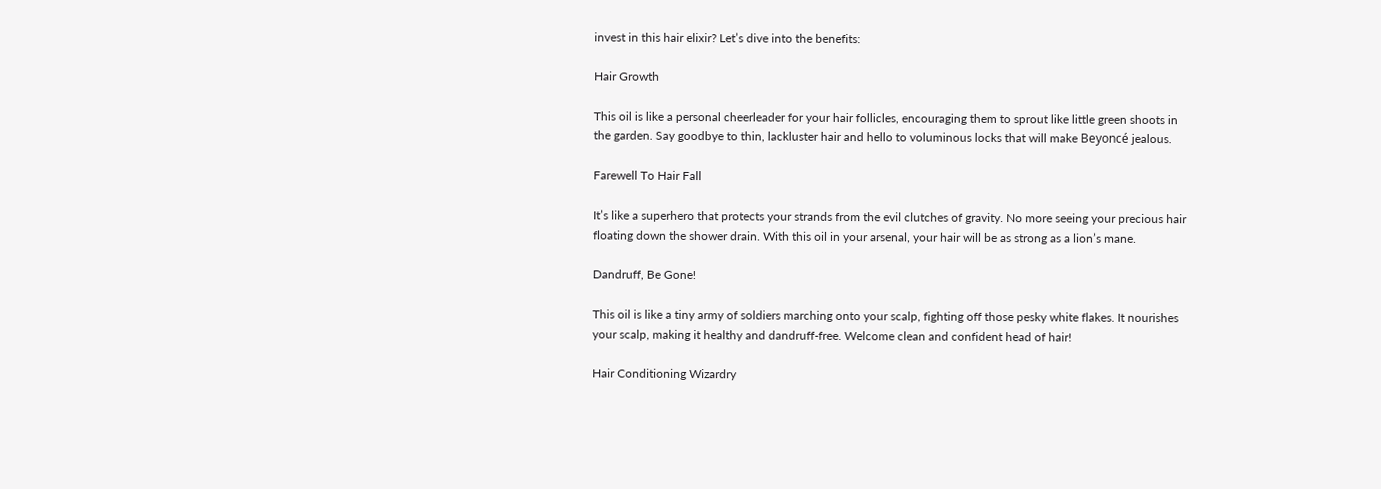invest in this hair elixir? Let’s dive into the benefits:

Hair Growth

This oil is like a personal cheerleader for your hair follicles, encouraging them to sprout like little green shoots in the garden. Say goodbye to thin, lackluster hair and hello to voluminous locks that will make Beyoncé jealous.

Farewell To Hair Fall

It’s like a superhero that protects your strands from the evil clutches of gravity. No more seeing your precious hair floating down the shower drain. With this oil in your arsenal, your hair will be as strong as a lion’s mane.

Dandruff, Be Gone!

This oil is like a tiny army of soldiers marching onto your scalp, fighting off those pesky white flakes. It nourishes your scalp, making it healthy and dandruff-free. Welcome clean and confident head of hair!

Hair Conditioning Wizardry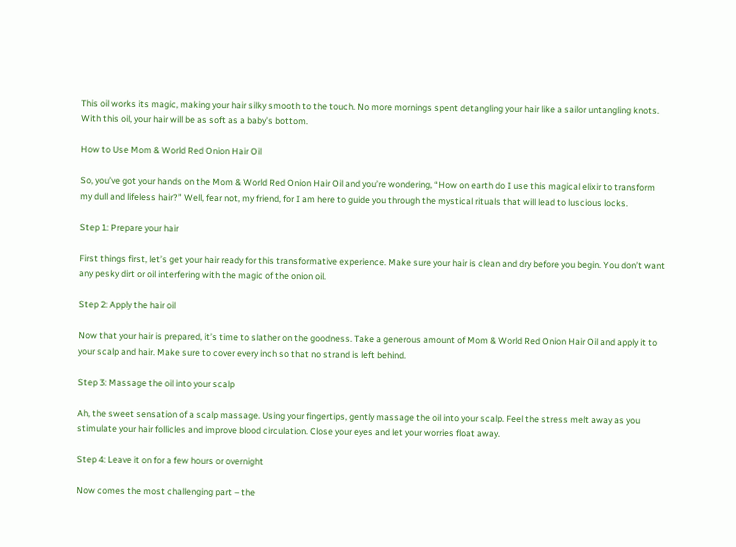This oil works its magic, making your hair silky smooth to the touch. No more mornings spent detangling your hair like a sailor untangling knots. With this oil, your hair will be as soft as a baby’s bottom.

How to Use Mom & World Red Onion Hair Oil

So, you’ve got your hands on the Mom & World Red Onion Hair Oil and you’re wondering, “How on earth do I use this magical elixir to transform my dull and lifeless hair?” Well, fear not, my friend, for I am here to guide you through the mystical rituals that will lead to luscious locks.

Step 1: Prepare your hair

First things first, let’s get your hair ready for this transformative experience. Make sure your hair is clean and dry before you begin. You don’t want any pesky dirt or oil interfering with the magic of the onion oil.

Step 2: Apply the hair oil

Now that your hair is prepared, it’s time to slather on the goodness. Take a generous amount of Mom & World Red Onion Hair Oil and apply it to your scalp and hair. Make sure to cover every inch so that no strand is left behind.

Step 3: Massage the oil into your scalp

Ah, the sweet sensation of a scalp massage. Using your fingertips, gently massage the oil into your scalp. Feel the stress melt away as you stimulate your hair follicles and improve blood circulation. Close your eyes and let your worries float away.

Step 4: Leave it on for a few hours or overnight

Now comes the most challenging part – the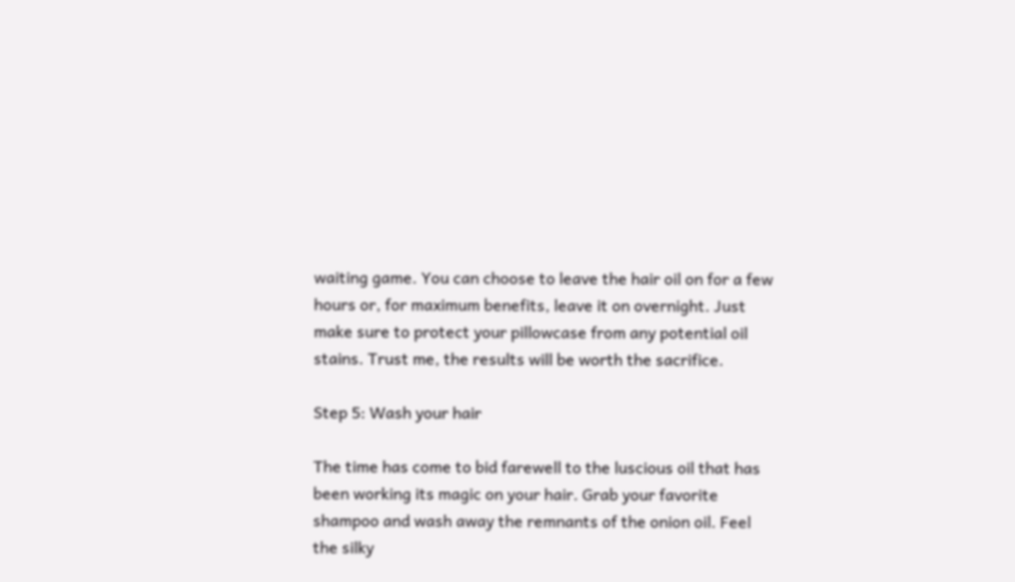waiting game. You can choose to leave the hair oil on for a few hours or, for maximum benefits, leave it on overnight. Just make sure to protect your pillowcase from any potential oil stains. Trust me, the results will be worth the sacrifice.

Step 5: Wash your hair

The time has come to bid farewell to the luscious oil that has been working its magic on your hair. Grab your favorite shampoo and wash away the remnants of the onion oil. Feel the silky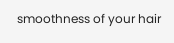smoothness of your hair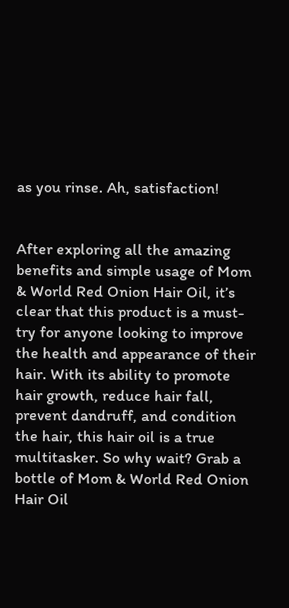as you rinse. Ah, satisfaction!


After exploring all the amazing benefits and simple usage of Mom & World Red Onion Hair Oil, it’s clear that this product is a must-try for anyone looking to improve the health and appearance of their hair. With its ability to promote hair growth, reduce hair fall, prevent dandruff, and condition the hair, this hair oil is a true multitasker. So why wait? Grab a bottle of Mom & World Red Onion Hair Oil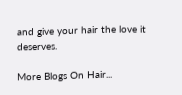and give your hair the love it deserves.

More Blogs On Hair...